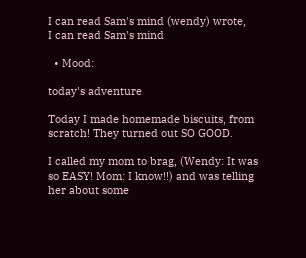I can read Sam's mind (wendy) wrote,
I can read Sam's mind

  • Mood:

today's adventure

Today I made homemade biscuits, from scratch! They turned out SO GOOD.

I called my mom to brag, (Wendy: It was so EASY! Mom: I know!!) and was telling her about some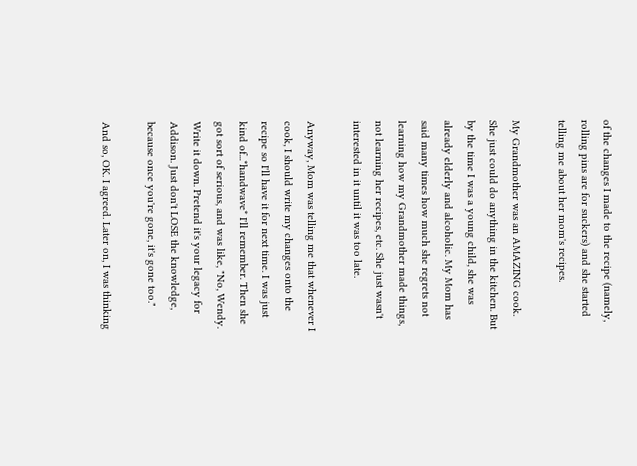of the changes I made to the recipe (namely, rolling pins are for suckers) and she started telling me about her mom's recipes.

My Grandmother was an AMAZING cook. She just could do anything in the kitchen. But by the time I was a young child, she was already elderly and alcoholic. My Mom has said many times how much she regrets not learning how my Grandmother made things, not learning her recipes, etc. She just wasn't interested in it until it was too late.

Anyway, Mom was telling me that whenever I cook, I should write my changes onto the recipe so I'll have it for next time. I was just kind of...*handwave* I'll remember. Then she got sort of serious, and was like, "No, Wendy. Write it down. Pretend it's your legacy for Addison. Just don't LOSE the knowledge, because once you're gone, it's gone too."

And so, OK. I agreed. Later on, I was thinking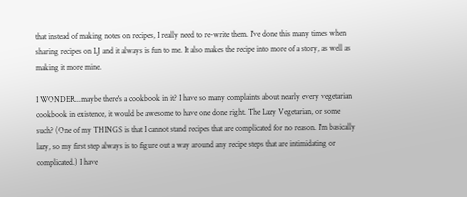that instead of making notes on recipes, I really need to re-write them. I've done this many times when sharing recipes on LJ and it always is fun to me. It also makes the recipe into more of a story, as well as making it more mine.

I WONDER...maybe there's a cookbook in it? I have so many complaints about nearly every vegetarian cookbook in existence, it would be awesome to have one done right. The Lazy Vegetarian, or some such? (One of my THINGS is that I cannot stand recipes that are complicated for no reason. I'm basically lazy, so my first step always is to figure out a way around any recipe steps that are intimidating or complicated.) I have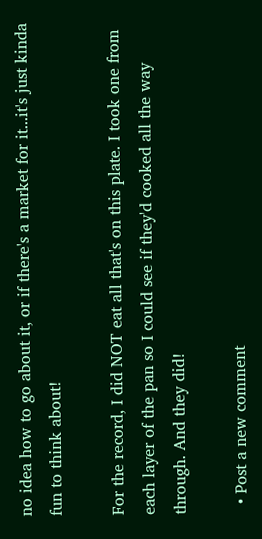no idea how to go about it, or if there's a market for it...it's just kinda fun to think about!

For the record, I did NOT eat all that's on this plate. I took one from each layer of the pan so I could see if they'd cooked all the way through. And they did!

  • Post a new comment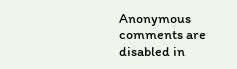Anonymous comments are disabled in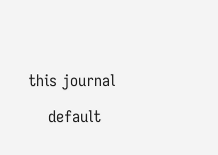this journal

    default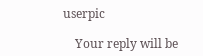userpic

    Your reply will be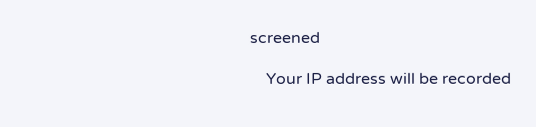screened

    Your IP address will be recorded